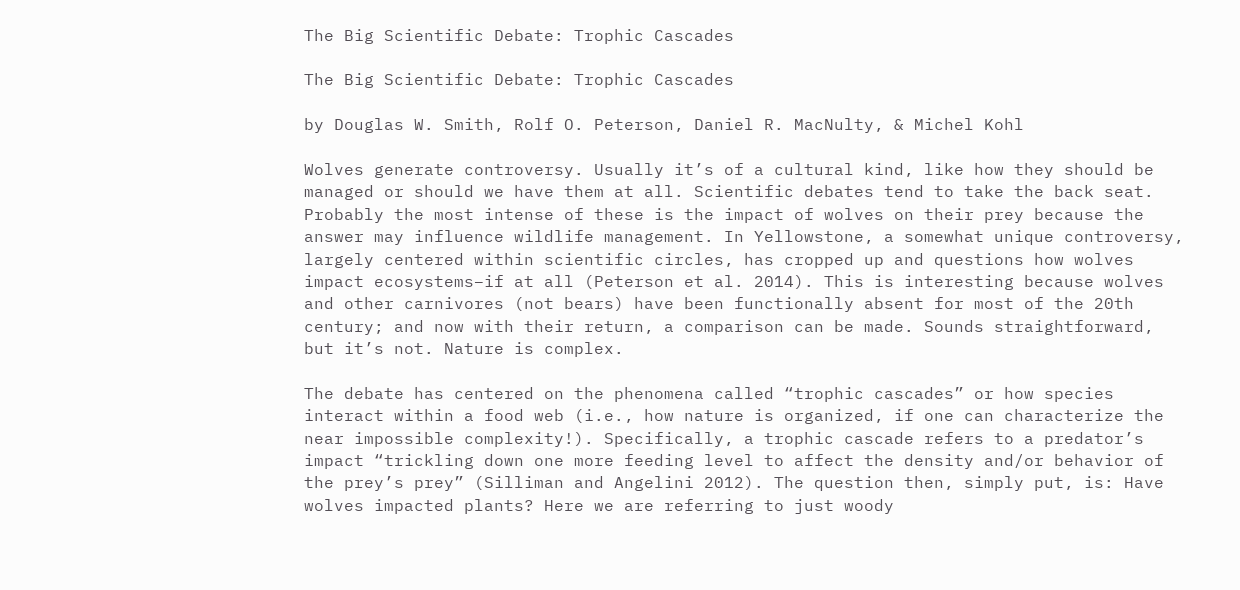The Big Scientific Debate: Trophic Cascades

The Big Scientific Debate: Trophic Cascades

by Douglas W. Smith, Rolf O. Peterson, Daniel R. MacNulty, & Michel Kohl

Wolves generate controversy. Usually it’s of a cultural kind, like how they should be managed or should we have them at all. Scientific debates tend to take the back seat. Probably the most intense of these is the impact of wolves on their prey because the answer may influence wildlife management. In Yellowstone, a somewhat unique controversy, largely centered within scientific circles, has cropped up and questions how wolves impact ecosystems–if at all (Peterson et al. 2014). This is interesting because wolves and other carnivores (not bears) have been functionally absent for most of the 20th century; and now with their return, a comparison can be made. Sounds straightforward, but it’s not. Nature is complex.

The debate has centered on the phenomena called “trophic cascades” or how species interact within a food web (i.e., how nature is organized, if one can characterize the near impossible complexity!). Specifically, a trophic cascade refers to a predator’s impact “trickling down one more feeding level to affect the density and/or behavior of the prey’s prey” (Silliman and Angelini 2012). The question then, simply put, is: Have wolves impacted plants? Here we are referring to just woody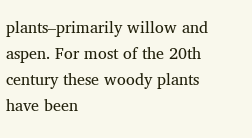plants–primarily willow and aspen. For most of the 20th century these woody plants have been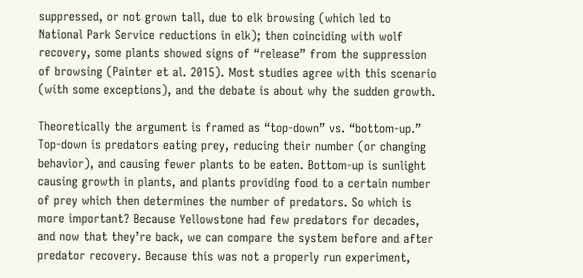suppressed, or not grown tall, due to elk browsing (which led to National Park Service reductions in elk); then coinciding with wolf recovery, some plants showed signs of “release” from the suppression of browsing (Painter et al. 2015). Most studies agree with this scenario (with some exceptions), and the debate is about why the sudden growth.

Theoretically the argument is framed as “top-down” vs. “bottom-up.” Top-down is predators eating prey, reducing their number (or changing behavior), and causing fewer plants to be eaten. Bottom-up is sunlight causing growth in plants, and plants providing food to a certain number of prey which then determines the number of predators. So which is more important? Because Yellowstone had few predators for decades, and now that they’re back, we can compare the system before and after predator recovery. Because this was not a properly run experiment,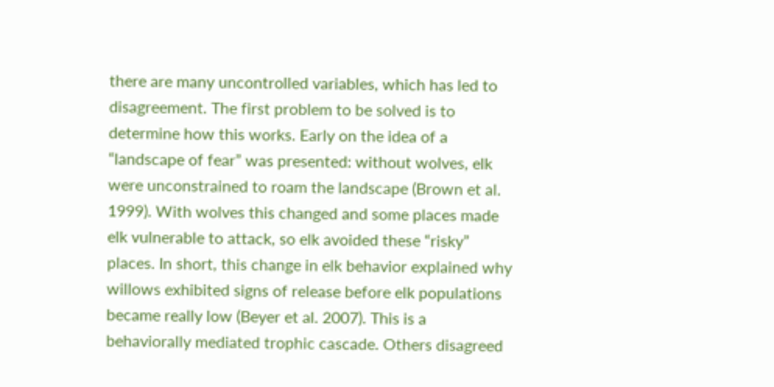there are many uncontrolled variables, which has led to disagreement. The first problem to be solved is to determine how this works. Early on the idea of a “landscape of fear” was presented: without wolves, elk were unconstrained to roam the landscape (Brown et al. 1999). With wolves this changed and some places made elk vulnerable to attack, so elk avoided these “risky” places. In short, this change in elk behavior explained why willows exhibited signs of release before elk populations became really low (Beyer et al. 2007). This is a behaviorally mediated trophic cascade. Others disagreed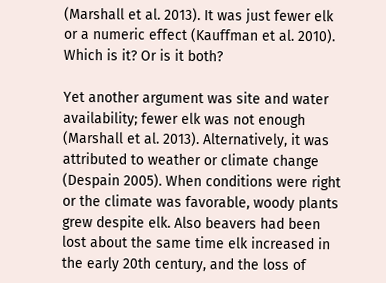(Marshall et al. 2013). It was just fewer elk or a numeric effect (Kauffman et al. 2010). Which is it? Or is it both?

Yet another argument was site and water availability; fewer elk was not enough (Marshall et al. 2013). Alternatively, it was attributed to weather or climate change (Despain 2005). When conditions were right or the climate was favorable, woody plants grew despite elk. Also beavers had been lost about the same time elk increased in the early 20th century, and the loss of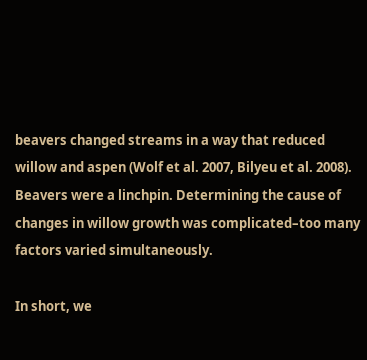beavers changed streams in a way that reduced willow and aspen (Wolf et al. 2007, Bilyeu et al. 2008). Beavers were a linchpin. Determining the cause of changes in willow growth was complicated–too many factors varied simultaneously.

In short, we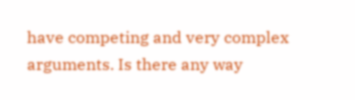have competing and very complex arguments. Is there any way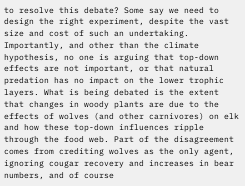to resolve this debate? Some say we need to design the right experiment, despite the vast size and cost of such an undertaking. Importantly, and other than the climate hypothesis, no one is arguing that top-down effects are not important, or that natural predation has no impact on the lower trophic layers. What is being debated is the extent that changes in woody plants are due to the effects of wolves (and other carnivores) on elk and how these top-down influences ripple through the food web. Part of the disagreement comes from crediting wolves as the only agent, ignoring cougar recovery and increases in bear numbers, and of course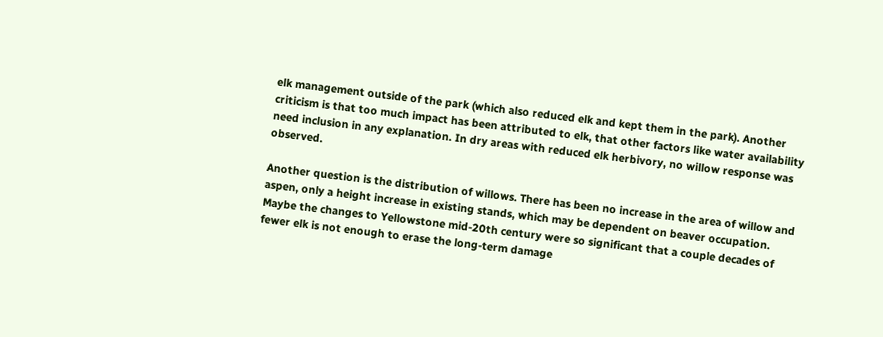elk management outside of the park (which also reduced elk and kept them in the park). Another criticism is that too much impact has been attributed to elk, that other factors like water availability need inclusion in any explanation. In dry areas with reduced elk herbivory, no willow response was observed.

Another question is the distribution of willows. There has been no increase in the area of willow and aspen, only a height increase in existing stands, which may be dependent on beaver occupation. Maybe the changes to Yellowstone mid-20th century were so significant that a couple decades of fewer elk is not enough to erase the long-term damage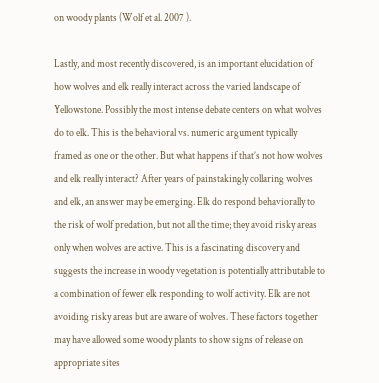on woody plants (Wolf et al. 2007 ).

Lastly, and most recently discovered, is an important elucidation of how wolves and elk really interact across the varied landscape of Yellowstone. Possibly the most intense debate centers on what wolves do to elk. This is the behavioral vs. numeric argument typically framed as one or the other. But what happens if that’s not how wolves and elk really interact? After years of painstakingly collaring wolves and elk, an answer may be emerging. Elk do respond behaviorally to the risk of wolf predation, but not all the time; they avoid risky areas only when wolves are active. This is a fascinating discovery and suggests the increase in woody vegetation is potentially attributable to a combination of fewer elk responding to wolf activity. Elk are not avoiding risky areas but are aware of wolves. These factors together may have allowed some woody plants to show signs of release on appropriate sites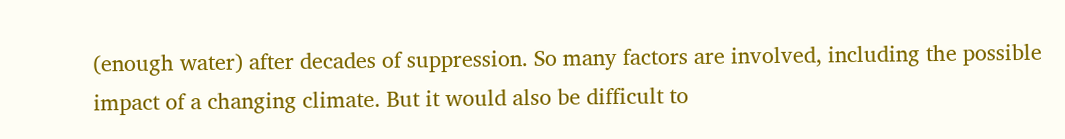(enough water) after decades of suppression. So many factors are involved, including the possible impact of a changing climate. But it would also be difficult to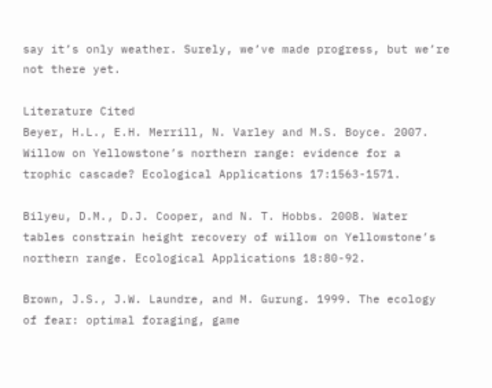say it’s only weather. Surely, we’ve made progress, but we’re not there yet.

Literature Cited
Beyer, H.L., E.H. Merrill, N. Varley and M.S. Boyce. 2007. Willow on Yellowstone’s northern range: evidence for a trophic cascade? Ecological Applications 17:1563-1571.

Bilyeu, D.M., D.J. Cooper, and N. T. Hobbs. 2008. Water tables constrain height recovery of willow on Yellowstone’s northern range. Ecological Applications 18:80-92.

Brown, J.S., J.W. Laundre, and M. Gurung. 1999. The ecology of fear: optimal foraging, game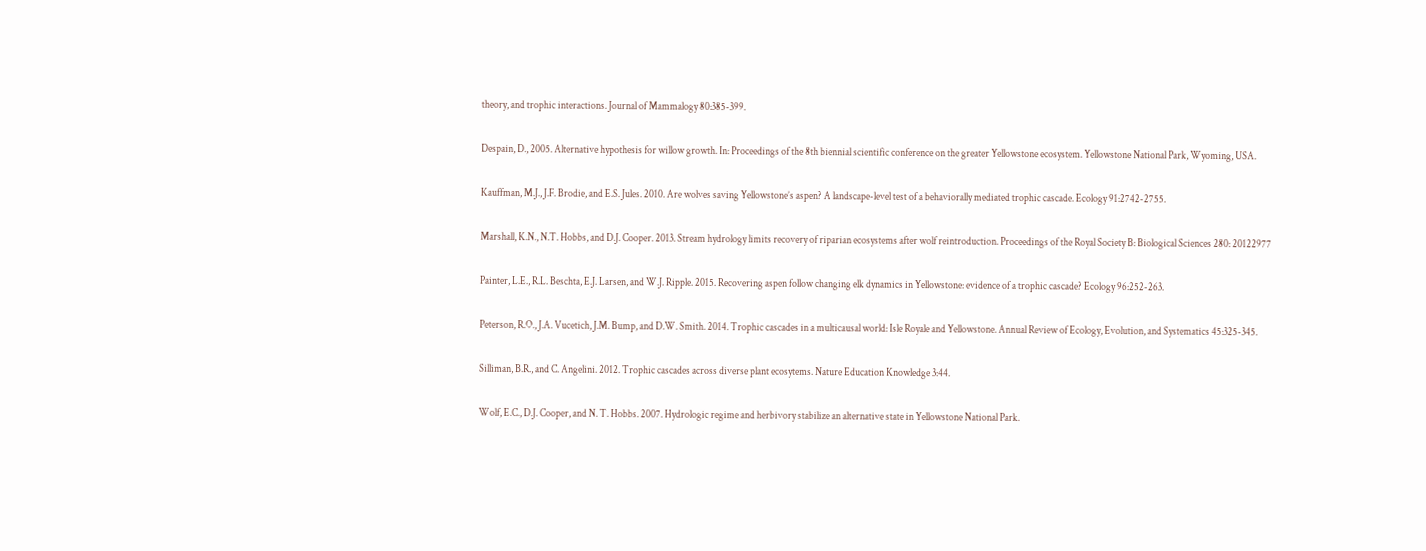theory, and trophic interactions. Journal of Mammalogy 80:385-399.

Despain, D., 2005. Alternative hypothesis for willow growth. In: Proceedings of the 8th biennial scientific conference on the greater Yellowstone ecosystem. Yellowstone National Park, Wyoming, USA.

Kauffman, M.J., J.F. Brodie, and E.S. Jules. 2010. Are wolves saving Yellowstone’s aspen? A landscape-level test of a behaviorally mediated trophic cascade. Ecology 91:2742-2755.

Marshall, K.N., N.T. Hobbs, and D.J. Cooper. 2013. Stream hydrology limits recovery of riparian ecosystems after wolf reintroduction. Proceedings of the Royal Society B: Biological Sciences 280: 20122977

Painter, L.E., R.L. Beschta, E.J. Larsen, and W.J. Ripple. 2015. Recovering aspen follow changing elk dynamics in Yellowstone: evidence of a trophic cascade? Ecology 96:252-263.

Peterson, R.O., J.A. Vucetich, J.M. Bump, and D.W. Smith. 2014. Trophic cascades in a multicausal world: Isle Royale and Yellowstone. Annual Review of Ecology, Evolution, and Systematics 45:325-345.

Silliman, B.R., and C. Angelini. 2012. Trophic cascades across diverse plant ecosytems. Nature Education Knowledge 3:44.

Wolf, E.C., D.J. Cooper, and N. T. Hobbs. 2007. Hydrologic regime and herbivory stabilize an alternative state in Yellowstone National Park.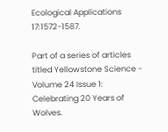Ecological Applications 17:1572-1587.

Part of a series of articles titled Yellowstone Science - Volume 24 Issue 1: Celebrating 20 Years of Wolves.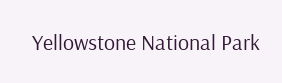Yellowstone National Park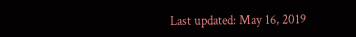Last updated: May 16, 2019